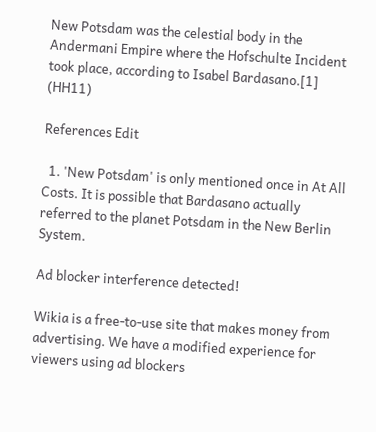New Potsdam was the celestial body in the Andermani Empire where the Hofschulte Incident took place, according to Isabel Bardasano.[1] (HH11)

References Edit

  1. 'New Potsdam' is only mentioned once in At All Costs. It is possible that Bardasano actually referred to the planet Potsdam in the New Berlin System.

Ad blocker interference detected!

Wikia is a free-to-use site that makes money from advertising. We have a modified experience for viewers using ad blockers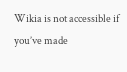Wikia is not accessible if you’ve made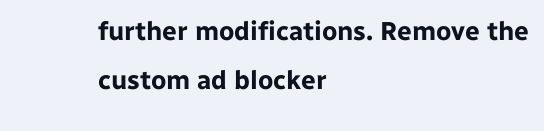further modifications. Remove the custom ad blocker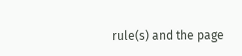rule(s) and the page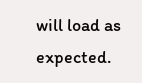will load as expected.